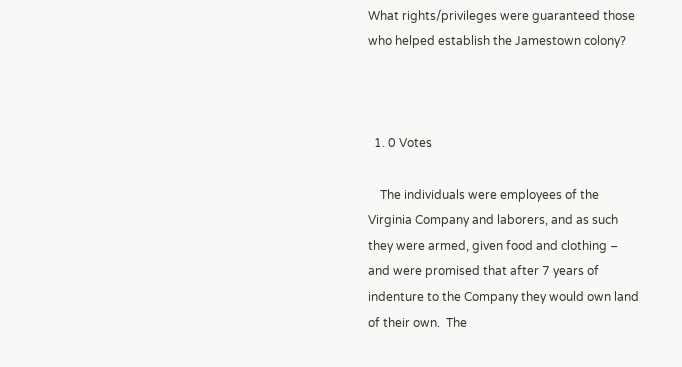What rights/privileges were guaranteed those who helped establish the Jamestown colony?



  1. 0 Votes

    The individuals were employees of the Virginia Company and laborers, and as such they were armed, given food and clothing – and were promised that after 7 years of indenture to the Company they would own land of their own.  The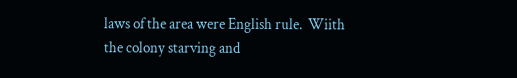laws of the area were English rule.  Wiith the colony starving and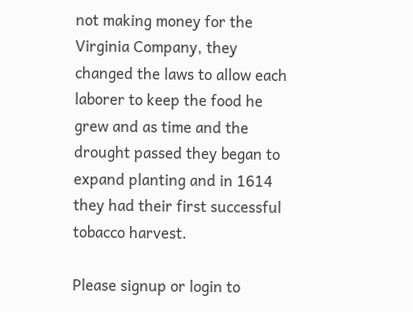not making money for the Virginia Company, they changed the laws to allow each laborer to keep the food he grew and as time and the drought passed they began to expand planting and in 1614 they had their first successful tobacco harvest.

Please signup or login to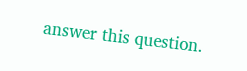answer this question.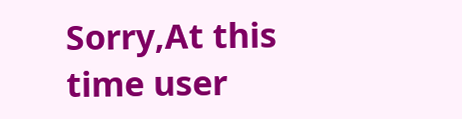Sorry,At this time user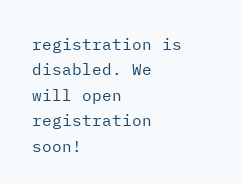registration is disabled. We will open registration soon!